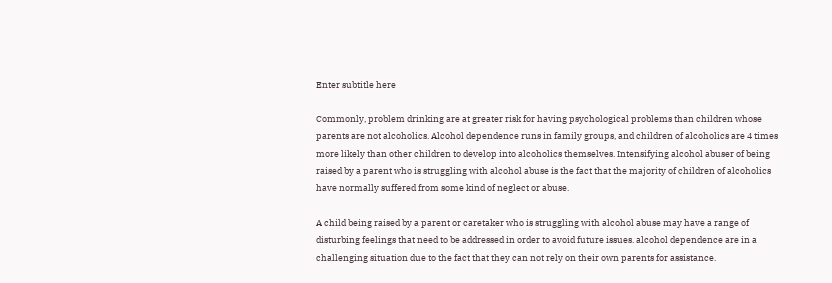Enter subtitle here

Commonly, problem drinking are at greater risk for having psychological problems than children whose parents are not alcoholics. Alcohol dependence runs in family groups, and children of alcoholics are 4 times more likely than other children to develop into alcoholics themselves. Intensifying alcohol abuser of being raised by a parent who is struggling with alcohol abuse is the fact that the majority of children of alcoholics have normally suffered from some kind of neglect or abuse.

A child being raised by a parent or caretaker who is struggling with alcohol abuse may have a range of disturbing feelings that need to be addressed in order to avoid future issues. alcohol dependence are in a challenging situation due to the fact that they can not rely on their own parents for assistance.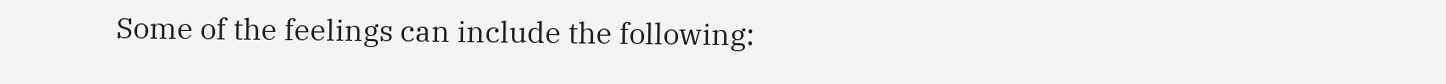Some of the feelings can include the following: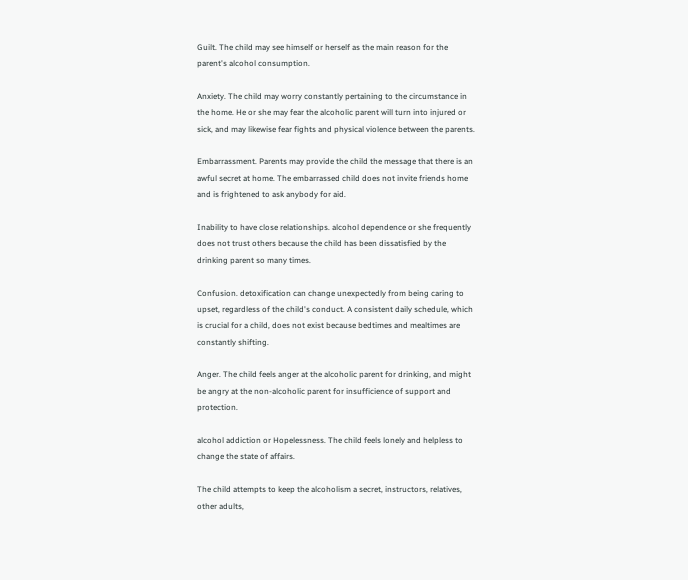Guilt. The child may see himself or herself as the main reason for the parent's alcohol consumption.

Anxiety. The child may worry constantly pertaining to the circumstance in the home. He or she may fear the alcoholic parent will turn into injured or sick, and may likewise fear fights and physical violence between the parents.

Embarrassment. Parents may provide the child the message that there is an awful secret at home. The embarrassed child does not invite friends home and is frightened to ask anybody for aid.

Inability to have close relationships. alcohol dependence or she frequently does not trust others because the child has been dissatisfied by the drinking parent so many times.

Confusion. detoxification can change unexpectedly from being caring to upset, regardless of the child's conduct. A consistent daily schedule, which is crucial for a child, does not exist because bedtimes and mealtimes are constantly shifting.

Anger. The child feels anger at the alcoholic parent for drinking, and might be angry at the non-alcoholic parent for insufficience of support and protection.

alcohol addiction or Hopelessness. The child feels lonely and helpless to change the state of affairs.

The child attempts to keep the alcoholism a secret, instructors, relatives, other adults,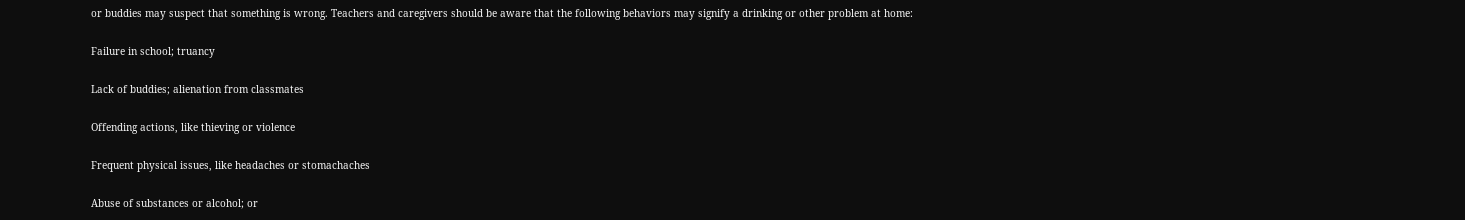or buddies may suspect that something is wrong. Teachers and caregivers should be aware that the following behaviors may signify a drinking or other problem at home:

Failure in school; truancy

Lack of buddies; alienation from classmates

Offending actions, like thieving or violence

Frequent physical issues, like headaches or stomachaches

Abuse of substances or alcohol; or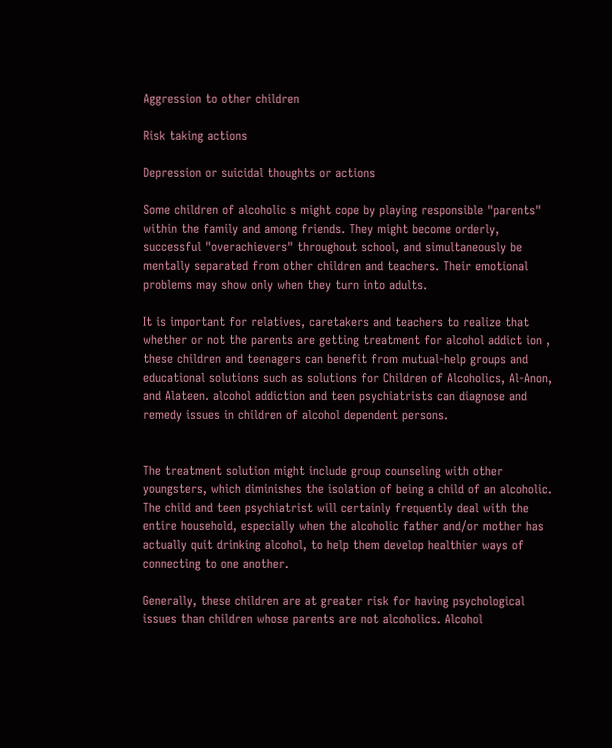Aggression to other children

Risk taking actions

Depression or suicidal thoughts or actions

Some children of alcoholic s might cope by playing responsible "parents" within the family and among friends. They might become orderly, successful "overachievers" throughout school, and simultaneously be mentally separated from other children and teachers. Their emotional problems may show only when they turn into adults.

It is important for relatives, caretakers and teachers to realize that whether or not the parents are getting treatment for alcohol addict ion , these children and teenagers can benefit from mutual-help groups and educational solutions such as solutions for Children of Alcoholics, Al-Anon, and Alateen. alcohol addiction and teen psychiatrists can diagnose and remedy issues in children of alcohol dependent persons.


The treatment solution might include group counseling with other youngsters, which diminishes the isolation of being a child of an alcoholic. The child and teen psychiatrist will certainly frequently deal with the entire household, especially when the alcoholic father and/or mother has actually quit drinking alcohol, to help them develop healthier ways of connecting to one another.

Generally, these children are at greater risk for having psychological issues than children whose parents are not alcoholics. Alcohol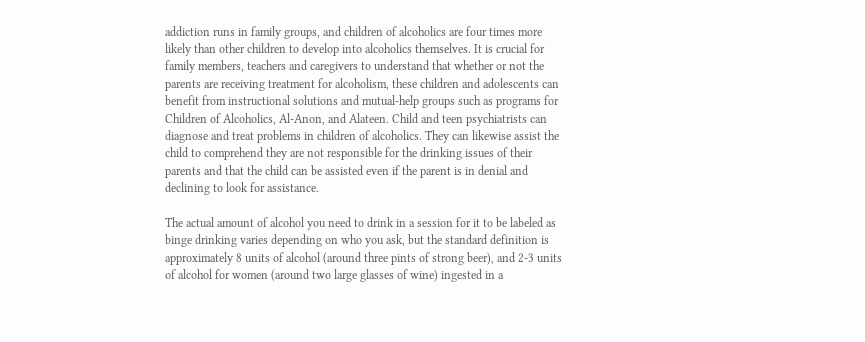addiction runs in family groups, and children of alcoholics are four times more likely than other children to develop into alcoholics themselves. It is crucial for family members, teachers and caregivers to understand that whether or not the parents are receiving treatment for alcoholism, these children and adolescents can benefit from instructional solutions and mutual-help groups such as programs for Children of Alcoholics, Al-Anon, and Alateen. Child and teen psychiatrists can diagnose and treat problems in children of alcoholics. They can likewise assist the child to comprehend they are not responsible for the drinking issues of their parents and that the child can be assisted even if the parent is in denial and declining to look for assistance.

The actual amount of alcohol you need to drink in a session for it to be labeled as binge drinking varies depending on who you ask, but the standard definition is approximately 8 units of alcohol (around three pints of strong beer), and 2-3 units of alcohol for women (around two large glasses of wine) ingested in a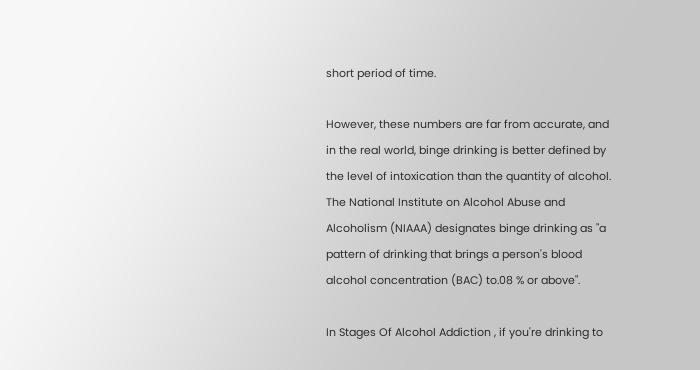short period of time.

However, these numbers are far from accurate, and in the real world, binge drinking is better defined by the level of intoxication than the quantity of alcohol. The National Institute on Alcohol Abuse and Alcoholism (NIAAA) designates binge drinking as "a pattern of drinking that brings a person's blood alcohol concentration (BAC) to.08 % or above".

In Stages Of Alcohol Addiction , if you're drinking to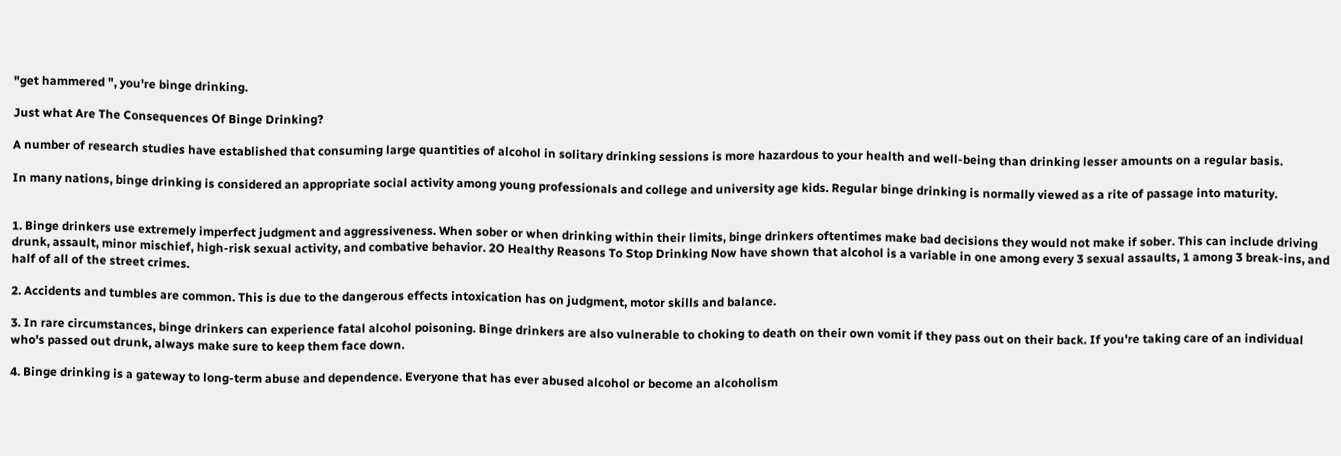"get hammered ", you're binge drinking.

Just what Are The Consequences Of Binge Drinking?

A number of research studies have established that consuming large quantities of alcohol in solitary drinking sessions is more hazardous to your health and well-being than drinking lesser amounts on a regular basis.

In many nations, binge drinking is considered an appropriate social activity among young professionals and college and university age kids. Regular binge drinking is normally viewed as a rite of passage into maturity.


1. Binge drinkers use extremely imperfect judgment and aggressiveness. When sober or when drinking within their limits, binge drinkers oftentimes make bad decisions they would not make if sober. This can include driving drunk, assault, minor mischief, high-risk sexual activity, and combative behavior. 2O Healthy Reasons To Stop Drinking Now have shown that alcohol is a variable in one among every 3 sexual assaults, 1 among 3 break-ins, and half of all of the street crimes.

2. Accidents and tumbles are common. This is due to the dangerous effects intoxication has on judgment, motor skills and balance.

3. In rare circumstances, binge drinkers can experience fatal alcohol poisoning. Binge drinkers are also vulnerable to choking to death on their own vomit if they pass out on their back. If you're taking care of an individual who's passed out drunk, always make sure to keep them face down.

4. Binge drinking is a gateway to long-term abuse and dependence. Everyone that has ever abused alcohol or become an alcoholism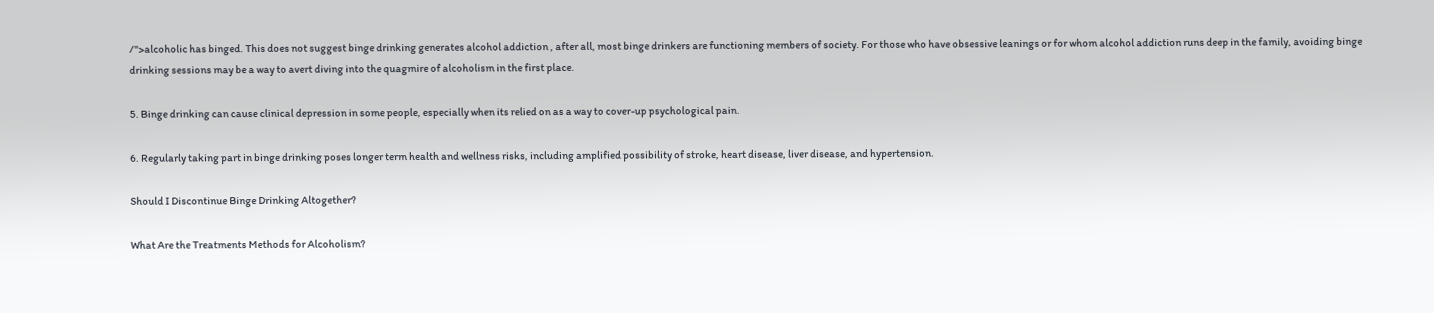/">alcoholic has binged. This does not suggest binge drinking generates alcohol addiction , after all, most binge drinkers are functioning members of society. For those who have obsessive leanings or for whom alcohol addiction runs deep in the family, avoiding binge drinking sessions may be a way to avert diving into the quagmire of alcoholism in the first place.

5. Binge drinking can cause clinical depression in some people, especially when its relied on as a way to cover-up psychological pain.

6. Regularly taking part in binge drinking poses longer term health and wellness risks, including amplified possibility of stroke, heart disease, liver disease, and hypertension.

Should I Discontinue Binge Drinking Altogether?

What Are the Treatments Methods for Alcoholism?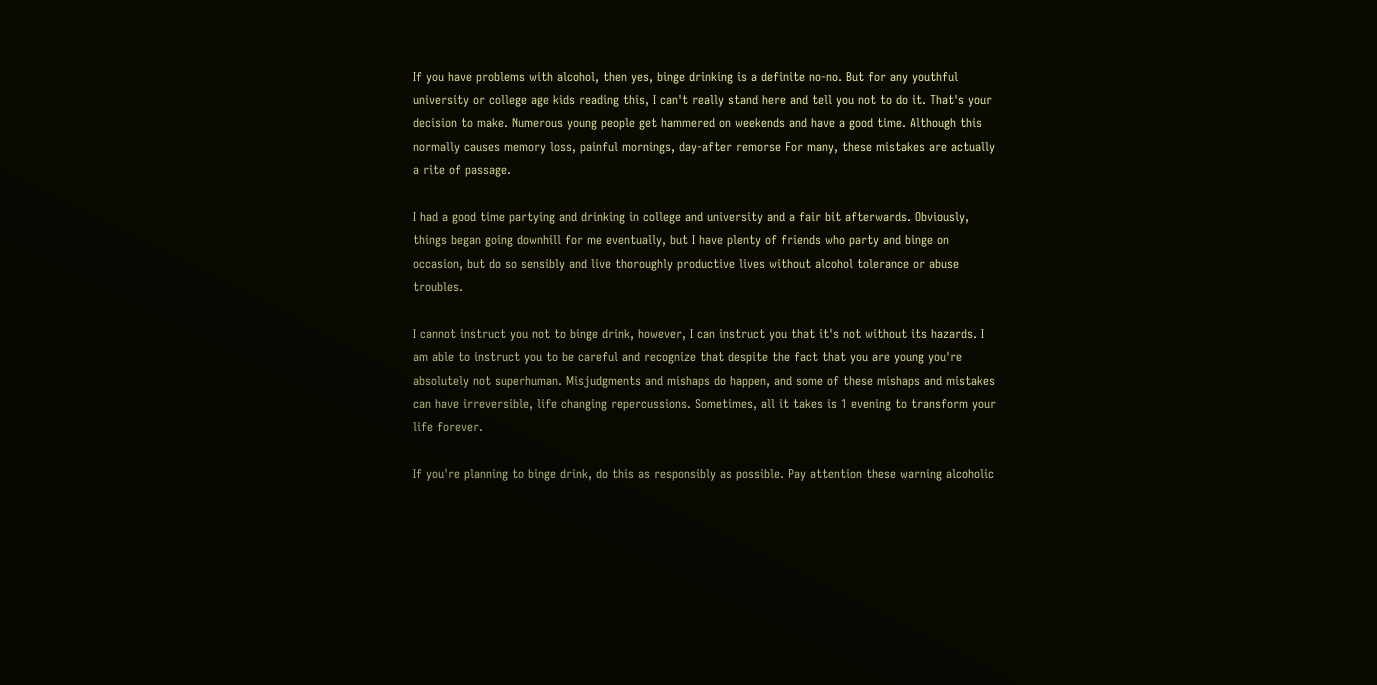If you have problems with alcohol, then yes, binge drinking is a definite no-no. But for any youthful university or college age kids reading this, I can't really stand here and tell you not to do it. That's your decision to make. Numerous young people get hammered on weekends and have a good time. Although this normally causes memory loss, painful mornings, day-after remorse For many, these mistakes are actually a rite of passage.

I had a good time partying and drinking in college and university and a fair bit afterwards. Obviously, things began going downhill for me eventually, but I have plenty of friends who party and binge on occasion, but do so sensibly and live thoroughly productive lives without alcohol tolerance or abuse troubles.

I cannot instruct you not to binge drink, however, I can instruct you that it's not without its hazards. I am able to instruct you to be careful and recognize that despite the fact that you are young you're absolutely not superhuman. Misjudgments and mishaps do happen, and some of these mishaps and mistakes can have irreversible, life changing repercussions. Sometimes, all it takes is 1 evening to transform your life forever.

If you're planning to binge drink, do this as responsibly as possible. Pay attention these warning alcoholic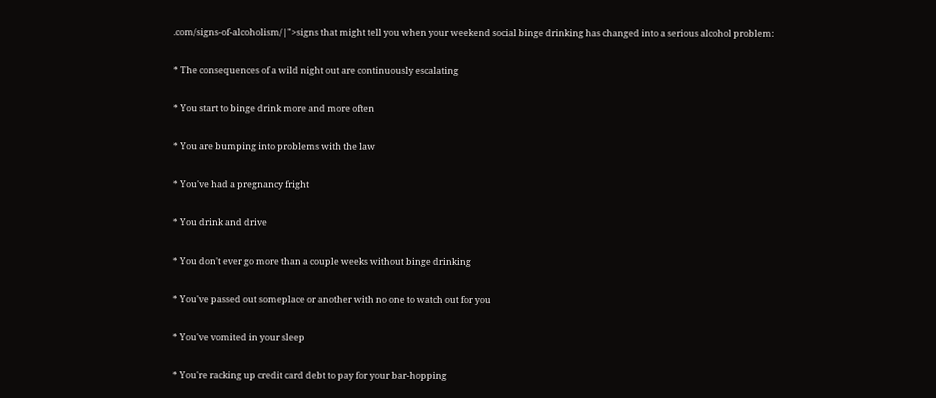.com/signs-of-alcoholism/|">signs that might tell you when your weekend social binge drinking has changed into a serious alcohol problem:

* The consequences of a wild night out are continuously escalating

* You start to binge drink more and more often

* You are bumping into problems with the law

* You've had a pregnancy fright

* You drink and drive

* You don't ever go more than a couple weeks without binge drinking

* You've passed out someplace or another with no one to watch out for you

* You've vomited in your sleep

* You're racking up credit card debt to pay for your bar-hopping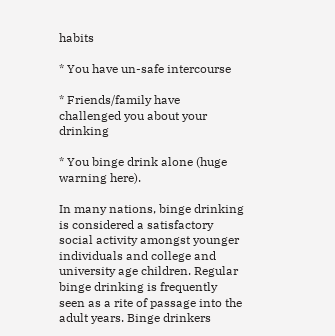habits

* You have un-safe intercourse

* Friends/family have challenged you about your drinking

* You binge drink alone (huge warning here).

In many nations, binge drinking is considered a satisfactory social activity amongst younger individuals and college and university age children. Regular binge drinking is frequently seen as a rite of passage into the adult years. Binge drinkers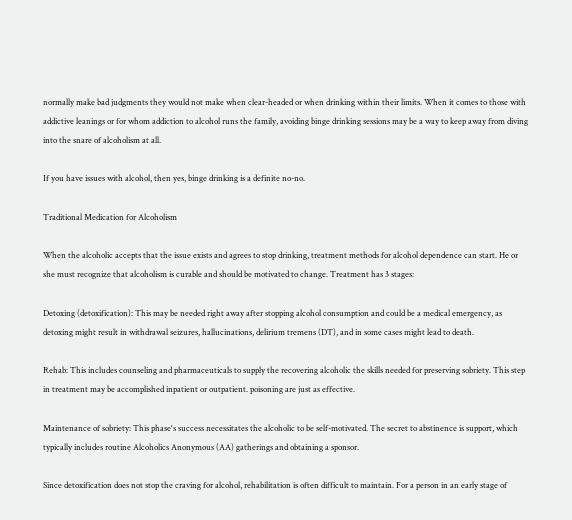normally make bad judgments they would not make when clear-headed or when drinking within their limits. When it comes to those with addictive leanings or for whom addiction to alcohol runs the family, avoiding binge drinking sessions may be a way to keep away from diving into the snare of alcoholism at all.

If you have issues with alcohol, then yes, binge drinking is a definite no-no.

Traditional Medication for Alcoholism

When the alcoholic accepts that the issue exists and agrees to stop drinking, treatment methods for alcohol dependence can start. He or she must recognize that alcoholism is curable and should be motivated to change. Treatment has 3 stages:

Detoxing (detoxification): This may be needed right away after stopping alcohol consumption and could be a medical emergency, as detoxing might result in withdrawal seizures, hallucinations, delirium tremens (DT), and in some cases might lead to death.

Rehab: This includes counseling and pharmaceuticals to supply the recovering alcoholic the skills needed for preserving sobriety. This step in treatment may be accomplished inpatient or outpatient. poisoning are just as effective.

Maintenance of sobriety: This phase's success necessitates the alcoholic to be self-motivated. The secret to abstinence is support, which typically includes routine Alcoholics Anonymous (AA) gatherings and obtaining a sponsor.

Since detoxification does not stop the craving for alcohol, rehabilitation is often difficult to maintain. For a person in an early stage of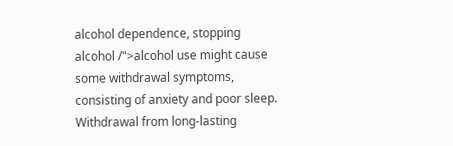alcohol dependence, stopping alcohol /">alcohol use might cause some withdrawal symptoms, consisting of anxiety and poor sleep. Withdrawal from long-lasting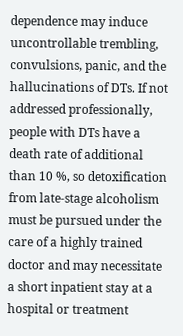dependence may induce uncontrollable trembling, convulsions, panic, and the hallucinations of DTs. If not addressed professionally, people with DTs have a death rate of additional than 10 %, so detoxification from late-stage alcoholism must be pursued under the care of a highly trained doctor and may necessitate a short inpatient stay at a hospital or treatment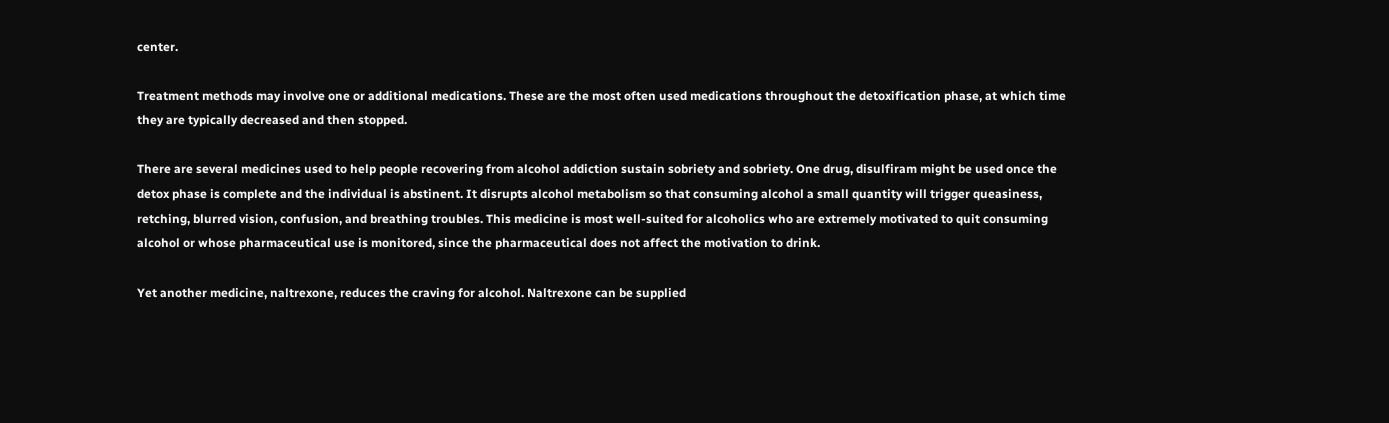center.

Treatment methods may involve one or additional medications. These are the most often used medications throughout the detoxification phase, at which time they are typically decreased and then stopped.

There are several medicines used to help people recovering from alcohol addiction sustain sobriety and sobriety. One drug, disulfiram might be used once the detox phase is complete and the individual is abstinent. It disrupts alcohol metabolism so that consuming alcohol a small quantity will trigger queasiness, retching, blurred vision, confusion, and breathing troubles. This medicine is most well-suited for alcoholics who are extremely motivated to quit consuming alcohol or whose pharmaceutical use is monitored, since the pharmaceutical does not affect the motivation to drink.

Yet another medicine, naltrexone, reduces the craving for alcohol. Naltrexone can be supplied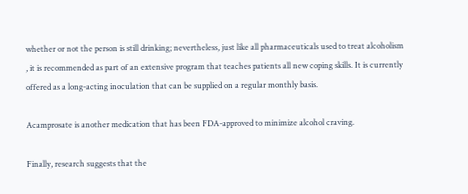whether or not the person is still drinking; nevertheless, just like all pharmaceuticals used to treat alcoholism , it is recommended as part of an extensive program that teaches patients all new coping skills. It is currently offered as a long-acting inoculation that can be supplied on a regular monthly basis.

Acamprosate is another medication that has been FDA-approved to minimize alcohol craving.

Finally, research suggests that the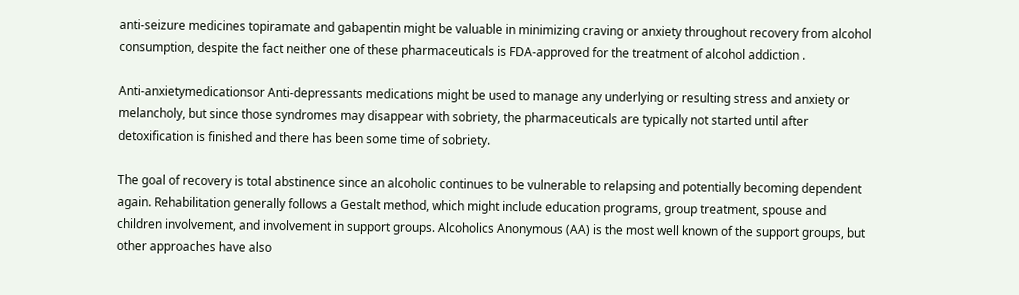anti-seizure medicines topiramate and gabapentin might be valuable in minimizing craving or anxiety throughout recovery from alcohol consumption, despite the fact neither one of these pharmaceuticals is FDA-approved for the treatment of alcohol addiction .

Anti-anxietymedicationsor Anti-depressants medications might be used to manage any underlying or resulting stress and anxiety or melancholy, but since those syndromes may disappear with sobriety, the pharmaceuticals are typically not started until after detoxification is finished and there has been some time of sobriety.

The goal of recovery is total abstinence since an alcoholic continues to be vulnerable to relapsing and potentially becoming dependent again. Rehabilitation generally follows a Gestalt method, which might include education programs, group treatment, spouse and children involvement, and involvement in support groups. Alcoholics Anonymous (AA) is the most well known of the support groups, but other approaches have also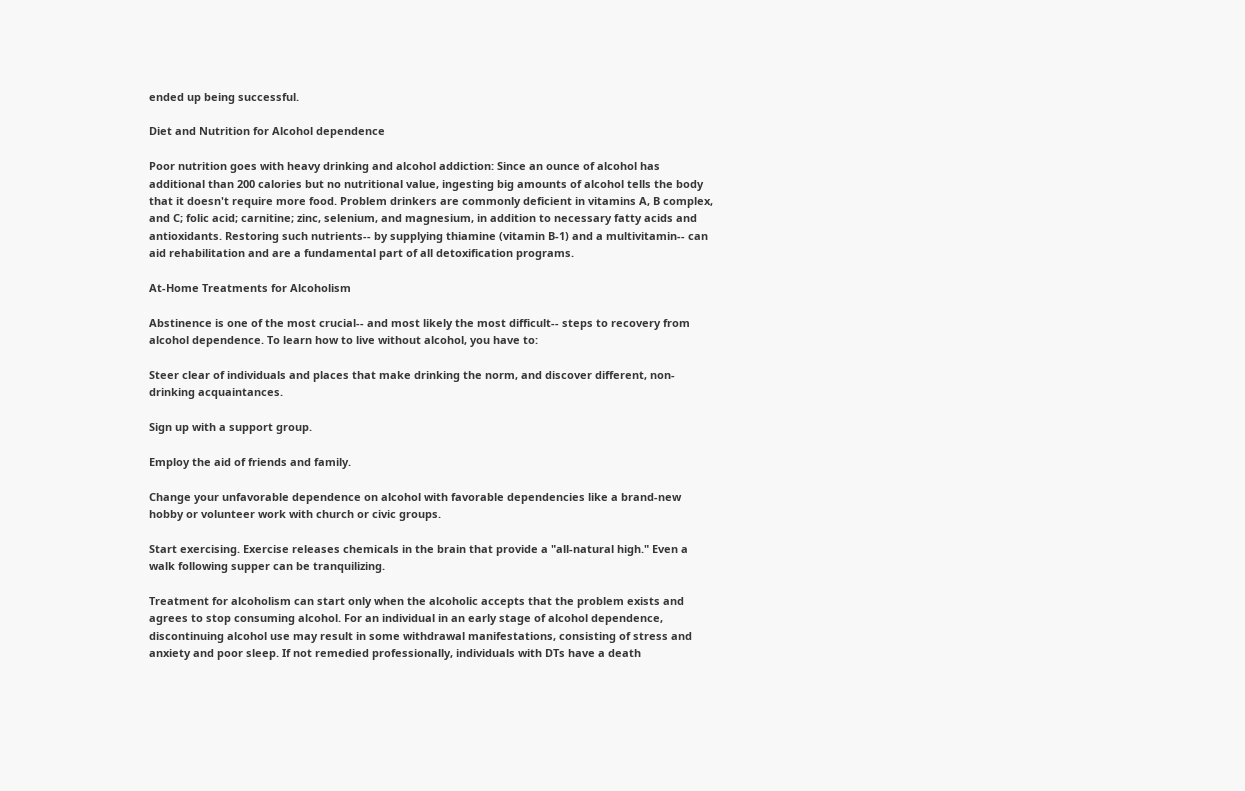ended up being successful.

Diet and Nutrition for Alcohol dependence

Poor nutrition goes with heavy drinking and alcohol addiction: Since an ounce of alcohol has additional than 200 calories but no nutritional value, ingesting big amounts of alcohol tells the body that it doesn't require more food. Problem drinkers are commonly deficient in vitamins A, B complex, and C; folic acid; carnitine; zinc, selenium, and magnesium, in addition to necessary fatty acids and antioxidants. Restoring such nutrients-- by supplying thiamine (vitamin B-1) and a multivitamin-- can aid rehabilitation and are a fundamental part of all detoxification programs.

At-Home Treatments for Alcoholism

Abstinence is one of the most crucial-- and most likely the most difficult-- steps to recovery from alcohol dependence. To learn how to live without alcohol, you have to:

Steer clear of individuals and places that make drinking the norm, and discover different, non-drinking acquaintances.

Sign up with a support group.

Employ the aid of friends and family.

Change your unfavorable dependence on alcohol with favorable dependencies like a brand-new hobby or volunteer work with church or civic groups.

Start exercising. Exercise releases chemicals in the brain that provide a "all-natural high." Even a walk following supper can be tranquilizing.

Treatment for alcoholism can start only when the alcoholic accepts that the problem exists and agrees to stop consuming alcohol. For an individual in an early stage of alcohol dependence, discontinuing alcohol use may result in some withdrawal manifestations, consisting of stress and anxiety and poor sleep. If not remedied professionally, individuals with DTs have a death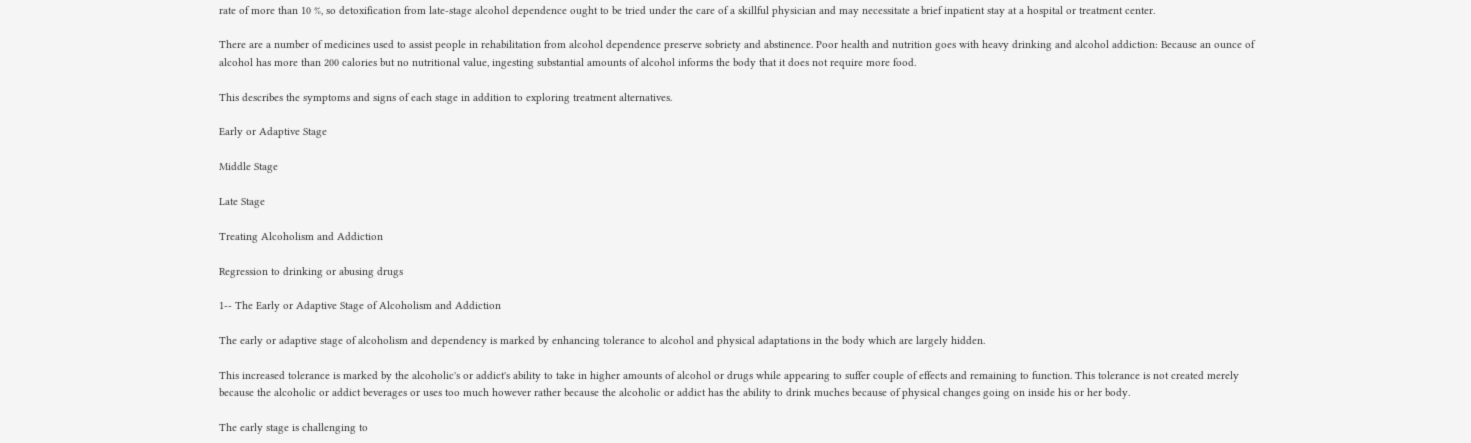rate of more than 10 %, so detoxification from late-stage alcohol dependence ought to be tried under the care of a skillful physician and may necessitate a brief inpatient stay at a hospital or treatment center.

There are a number of medicines used to assist people in rehabilitation from alcohol dependence preserve sobriety and abstinence. Poor health and nutrition goes with heavy drinking and alcohol addiction: Because an ounce of alcohol has more than 200 calories but no nutritional value, ingesting substantial amounts of alcohol informs the body that it does not require more food.

This describes the symptoms and signs of each stage in addition to exploring treatment alternatives.

Early or Adaptive Stage

Middle Stage

Late Stage

Treating Alcoholism and Addiction

Regression to drinking or abusing drugs

1-- The Early or Adaptive Stage of Alcoholism and Addiction

The early or adaptive stage of alcoholism and dependency is marked by enhancing tolerance to alcohol and physical adaptations in the body which are largely hidden.

This increased tolerance is marked by the alcoholic's or addict's ability to take in higher amounts of alcohol or drugs while appearing to suffer couple of effects and remaining to function. This tolerance is not created merely because the alcoholic or addict beverages or uses too much however rather because the alcoholic or addict has the ability to drink muches because of physical changes going on inside his or her body.

The early stage is challenging to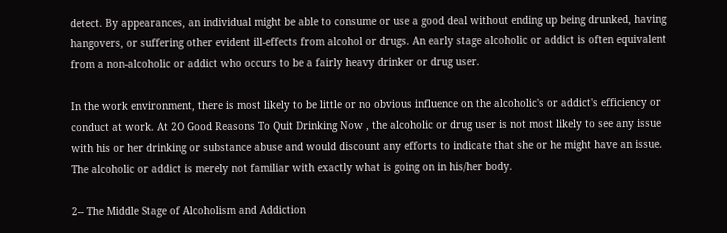detect. By appearances, an individual might be able to consume or use a good deal without ending up being drunked, having hangovers, or suffering other evident ill-effects from alcohol or drugs. An early stage alcoholic or addict is often equivalent from a non-alcoholic or addict who occurs to be a fairly heavy drinker or drug user.

In the work environment, there is most likely to be little or no obvious influence on the alcoholic's or addict's efficiency or conduct at work. At 2O Good Reasons To Quit Drinking Now , the alcoholic or drug user is not most likely to see any issue with his or her drinking or substance abuse and would discount any efforts to indicate that she or he might have an issue. The alcoholic or addict is merely not familiar with exactly what is going on in his/her body.

2-- The Middle Stage of Alcoholism and Addiction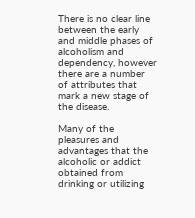There is no clear line between the early and middle phases of alcoholism and dependency, however there are a number of attributes that mark a new stage of the disease.

Many of the pleasures and advantages that the alcoholic or addict obtained from drinking or utilizing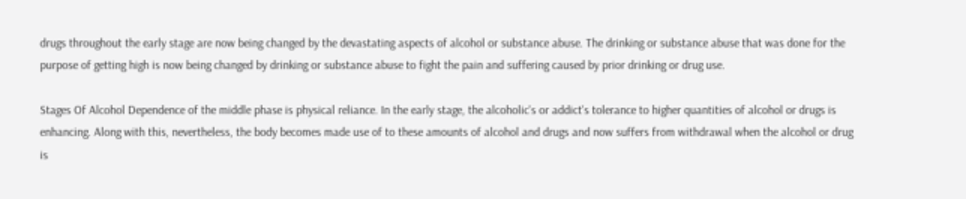drugs throughout the early stage are now being changed by the devastating aspects of alcohol or substance abuse. The drinking or substance abuse that was done for the purpose of getting high is now being changed by drinking or substance abuse to fight the pain and suffering caused by prior drinking or drug use.

Stages Of Alcohol Dependence of the middle phase is physical reliance. In the early stage, the alcoholic's or addict's tolerance to higher quantities of alcohol or drugs is enhancing. Along with this, nevertheless, the body becomes made use of to these amounts of alcohol and drugs and now suffers from withdrawal when the alcohol or drug is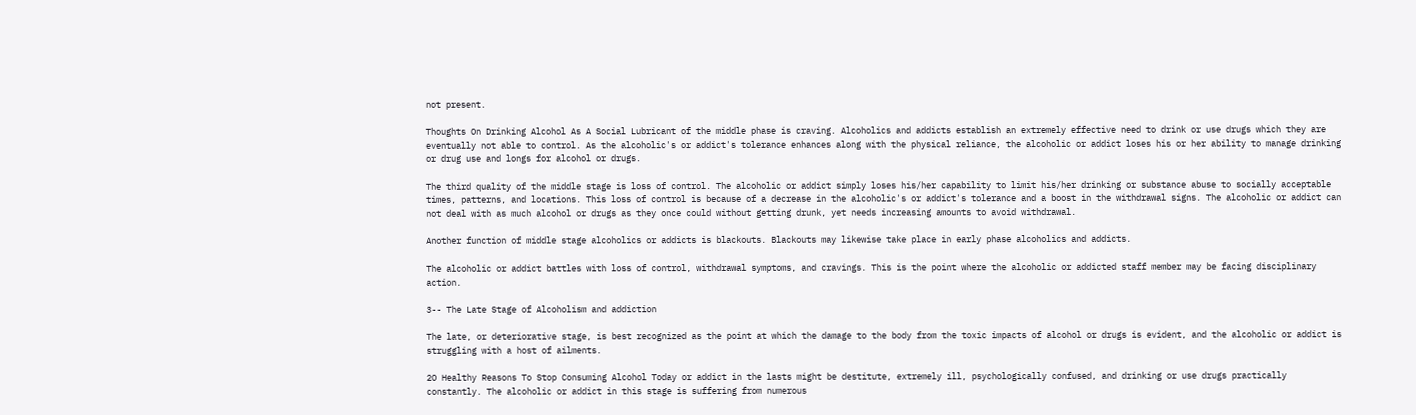not present.

Thoughts On Drinking Alcohol As A Social Lubricant of the middle phase is craving. Alcoholics and addicts establish an extremely effective need to drink or use drugs which they are eventually not able to control. As the alcoholic's or addict's tolerance enhances along with the physical reliance, the alcoholic or addict loses his or her ability to manage drinking or drug use and longs for alcohol or drugs.

The third quality of the middle stage is loss of control. The alcoholic or addict simply loses his/her capability to limit his/her drinking or substance abuse to socially acceptable times, patterns, and locations. This loss of control is because of a decrease in the alcoholic's or addict's tolerance and a boost in the withdrawal signs. The alcoholic or addict can not deal with as much alcohol or drugs as they once could without getting drunk, yet needs increasing amounts to avoid withdrawal.

Another function of middle stage alcoholics or addicts is blackouts. Blackouts may likewise take place in early phase alcoholics and addicts.

The alcoholic or addict battles with loss of control, withdrawal symptoms, and cravings. This is the point where the alcoholic or addicted staff member may be facing disciplinary action.

3-- The Late Stage of Alcoholism and addiction

The late, or deteriorative stage, is best recognized as the point at which the damage to the body from the toxic impacts of alcohol or drugs is evident, and the alcoholic or addict is struggling with a host of ailments.

2O Healthy Reasons To Stop Consuming Alcohol Today or addict in the lasts might be destitute, extremely ill, psychologically confused, and drinking or use drugs practically constantly. The alcoholic or addict in this stage is suffering from numerous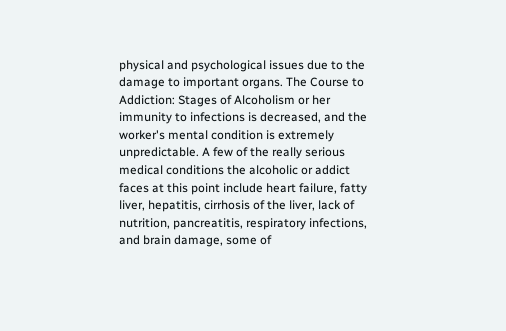physical and psychological issues due to the damage to important organs. The Course to Addiction: Stages of Alcoholism or her immunity to infections is decreased, and the worker's mental condition is extremely unpredictable. A few of the really serious medical conditions the alcoholic or addict faces at this point include heart failure, fatty liver, hepatitis, cirrhosis of the liver, lack of nutrition, pancreatitis, respiratory infections, and brain damage, some of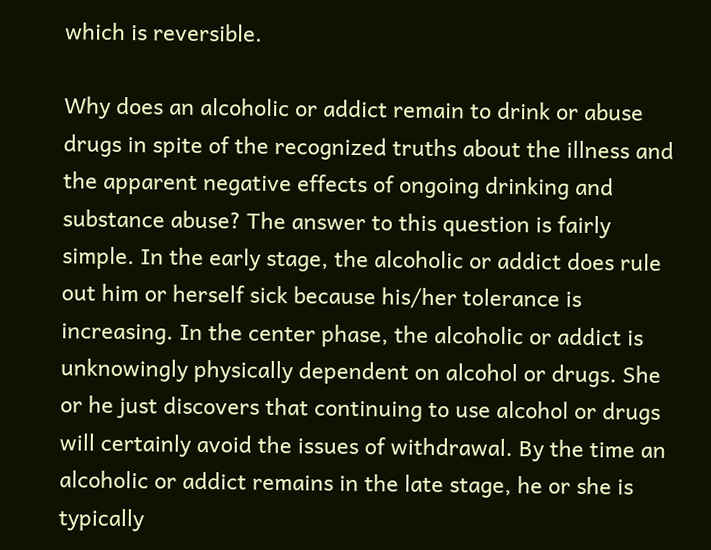which is reversible.

Why does an alcoholic or addict remain to drink or abuse drugs in spite of the recognized truths about the illness and the apparent negative effects of ongoing drinking and substance abuse? The answer to this question is fairly simple. In the early stage, the alcoholic or addict does rule out him or herself sick because his/her tolerance is increasing. In the center phase, the alcoholic or addict is unknowingly physically dependent on alcohol or drugs. She or he just discovers that continuing to use alcohol or drugs will certainly avoid the issues of withdrawal. By the time an alcoholic or addict remains in the late stage, he or she is typically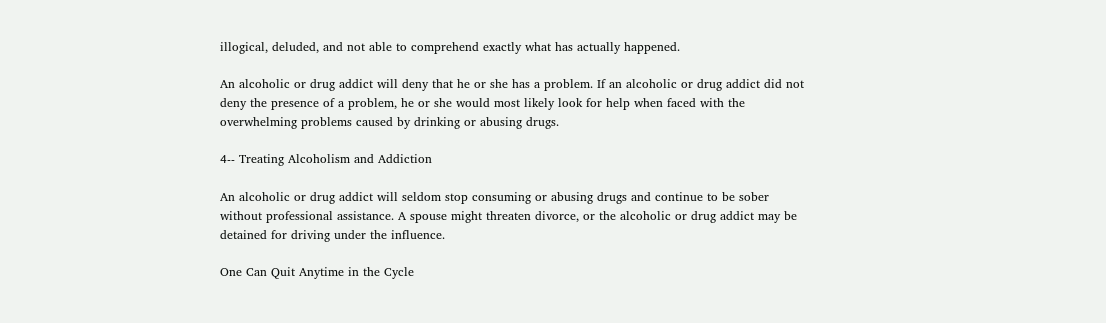illogical, deluded, and not able to comprehend exactly what has actually happened.

An alcoholic or drug addict will deny that he or she has a problem. If an alcoholic or drug addict did not deny the presence of a problem, he or she would most likely look for help when faced with the overwhelming problems caused by drinking or abusing drugs.

4-- Treating Alcoholism and Addiction

An alcoholic or drug addict will seldom stop consuming or abusing drugs and continue to be sober without professional assistance. A spouse might threaten divorce, or the alcoholic or drug addict may be detained for driving under the influence.

One Can Quit Anytime in the Cycle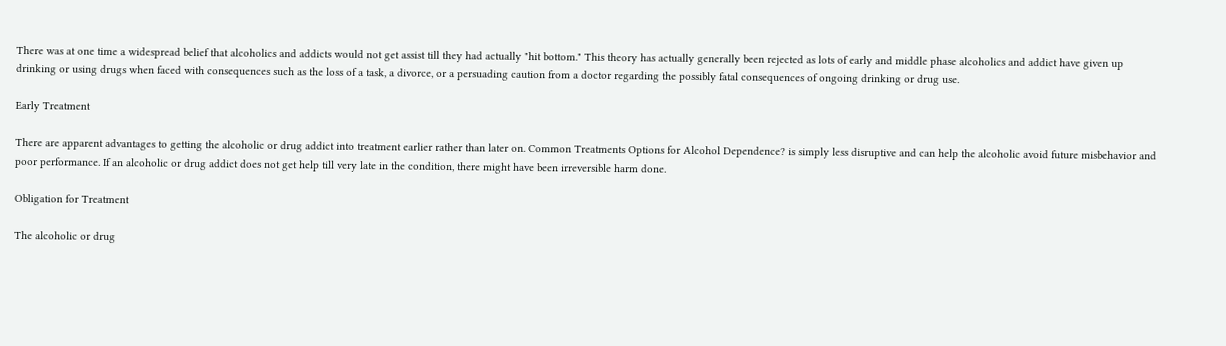There was at one time a widespread belief that alcoholics and addicts would not get assist till they had actually "hit bottom." This theory has actually generally been rejected as lots of early and middle phase alcoholics and addict have given up drinking or using drugs when faced with consequences such as the loss of a task, a divorce, or a persuading caution from a doctor regarding the possibly fatal consequences of ongoing drinking or drug use.

Early Treatment

There are apparent advantages to getting the alcoholic or drug addict into treatment earlier rather than later on. Common Treatments Options for Alcohol Dependence? is simply less disruptive and can help the alcoholic avoid future misbehavior and poor performance. If an alcoholic or drug addict does not get help till very late in the condition, there might have been irreversible harm done.

Obligation for Treatment

The alcoholic or drug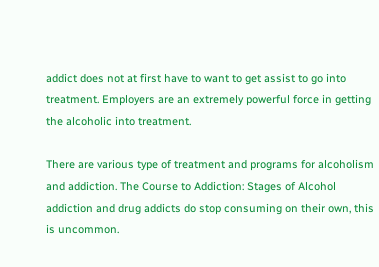addict does not at first have to want to get assist to go into treatment. Employers are an extremely powerful force in getting the alcoholic into treatment.

There are various type of treatment and programs for alcoholism and addiction. The Course to Addiction: Stages of Alcohol addiction and drug addicts do stop consuming on their own, this is uncommon.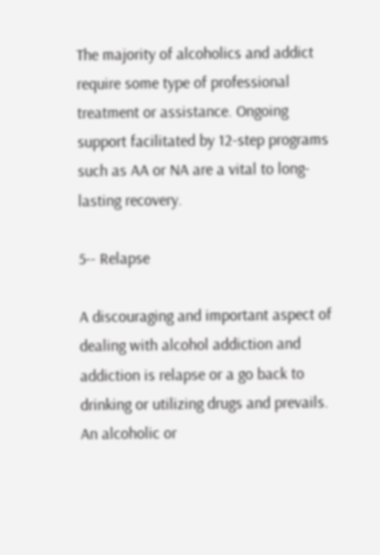The majority of alcoholics and addict require some type of professional treatment or assistance. Ongoing support facilitated by 12-step programs such as AA or NA are a vital to long-lasting recovery.

5-- Relapse

A discouraging and important aspect of dealing with alcohol addiction and addiction is relapse or a go back to drinking or utilizing drugs and prevails. An alcoholic or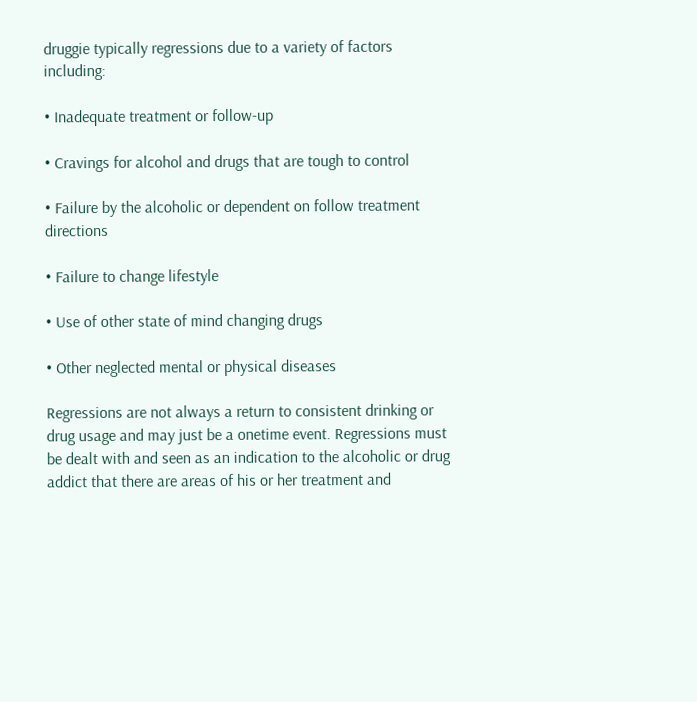druggie typically regressions due to a variety of factors including:

• Inadequate treatment or follow-up

• Cravings for alcohol and drugs that are tough to control

• Failure by the alcoholic or dependent on follow treatment directions

• Failure to change lifestyle

• Use of other state of mind changing drugs

• Other neglected mental or physical diseases

Regressions are not always a return to consistent drinking or drug usage and may just be a onetime event. Regressions must be dealt with and seen as an indication to the alcoholic or drug addict that there are areas of his or her treatment and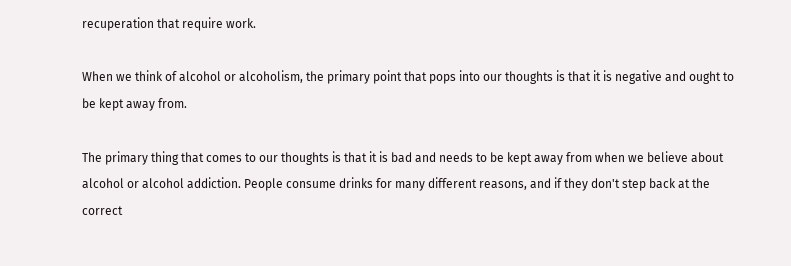recuperation that require work.

When we think of alcohol or alcoholism, the primary point that pops into our thoughts is that it is negative and ought to be kept away from.

The primary thing that comes to our thoughts is that it is bad and needs to be kept away from when we believe about alcohol or alcohol addiction. People consume drinks for many different reasons, and if they don't step back at the correct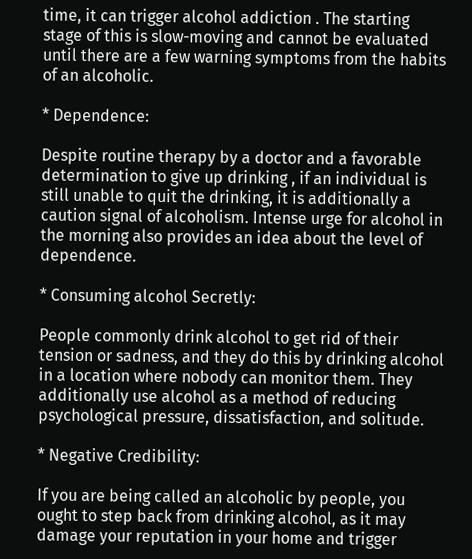time, it can trigger alcohol addiction . The starting stage of this is slow-moving and cannot be evaluated until there are a few warning symptoms from the habits of an alcoholic.

* Dependence:

Despite routine therapy by a doctor and a favorable determination to give up drinking , if an individual is still unable to quit the drinking, it is additionally a caution signal of alcoholism. Intense urge for alcohol in the morning also provides an idea about the level of dependence.

* Consuming alcohol Secretly:

People commonly drink alcohol to get rid of their tension or sadness, and they do this by drinking alcohol in a location where nobody can monitor them. They additionally use alcohol as a method of reducing psychological pressure, dissatisfaction, and solitude.

* Negative Credibility:

If you are being called an alcoholic by people, you ought to step back from drinking alcohol, as it may damage your reputation in your home and trigger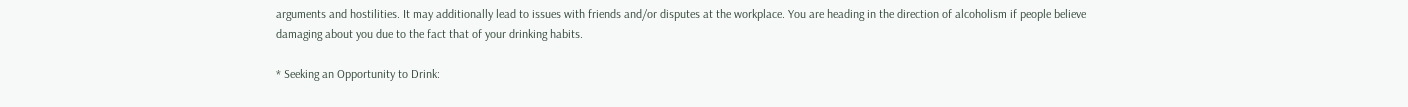arguments and hostilities. It may additionally lead to issues with friends and/or disputes at the workplace. You are heading in the direction of alcoholism if people believe damaging about you due to the fact that of your drinking habits.

* Seeking an Opportunity to Drink: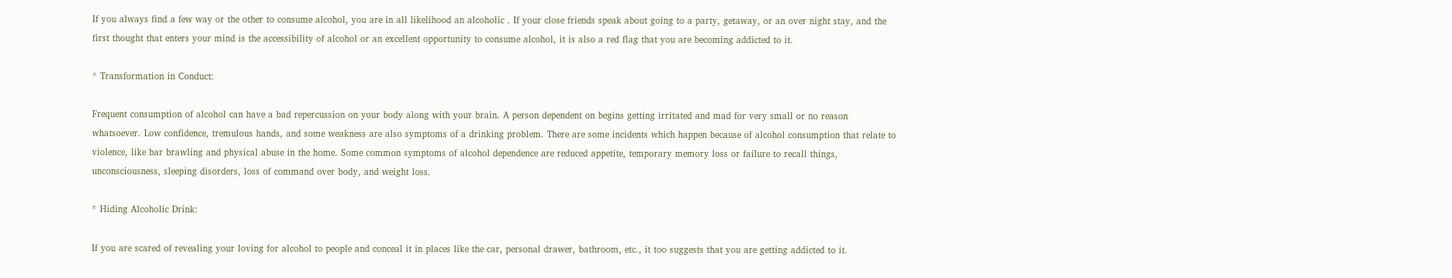If you always find a few way or the other to consume alcohol, you are in all likelihood an alcoholic . If your close friends speak about going to a party, getaway, or an over night stay, and the first thought that enters your mind is the accessibility of alcohol or an excellent opportunity to consume alcohol, it is also a red flag that you are becoming addicted to it.

* Transformation in Conduct:

Frequent consumption of alcohol can have a bad repercussion on your body along with your brain. A person dependent on begins getting irritated and mad for very small or no reason whatsoever. Low confidence, tremulous hands, and some weakness are also symptoms of a drinking problem. There are some incidents which happen because of alcohol consumption that relate to violence, like bar brawling and physical abuse in the home. Some common symptoms of alcohol dependence are reduced appetite, temporary memory loss or failure to recall things, unconsciousness, sleeping disorders, loss of command over body, and weight loss.

* Hiding Alcoholic Drink:

If you are scared of revealing your loving for alcohol to people and conceal it in places like the car, personal drawer, bathroom, etc., it too suggests that you are getting addicted to it.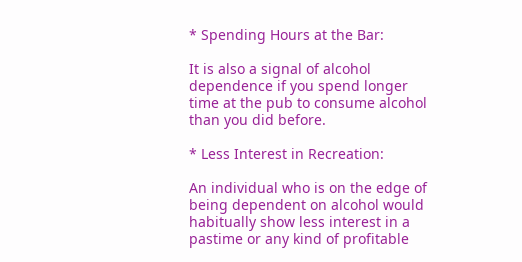* Spending Hours at the Bar:

It is also a signal of alcohol dependence if you spend longer time at the pub to consume alcohol than you did before.

* Less Interest in Recreation:

An individual who is on the edge of being dependent on alcohol would habitually show less interest in a pastime or any kind of profitable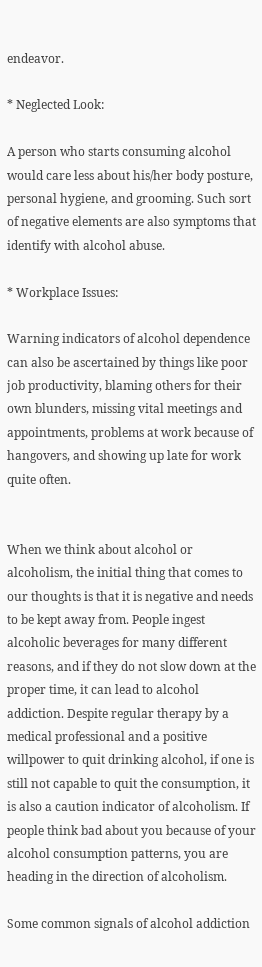endeavor.

* Neglected Look:

A person who starts consuming alcohol would care less about his/her body posture, personal hygiene, and grooming. Such sort of negative elements are also symptoms that identify with alcohol abuse.

* Workplace Issues:

Warning indicators of alcohol dependence can also be ascertained by things like poor job productivity, blaming others for their own blunders, missing vital meetings and appointments, problems at work because of hangovers, and showing up late for work quite often.


When we think about alcohol or alcoholism, the initial thing that comes to our thoughts is that it is negative and needs to be kept away from. People ingest alcoholic beverages for many different reasons, and if they do not slow down at the proper time, it can lead to alcohol addiction. Despite regular therapy by a medical professional and a positive willpower to quit drinking alcohol, if one is still not capable to quit the consumption, it is also a caution indicator of alcoholism. If people think bad about you because of your alcohol consumption patterns, you are heading in the direction of alcoholism.

Some common signals of alcohol addiction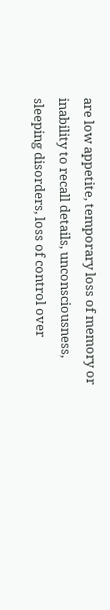are low appetite, temporary loss of memory or inability to recall details, unconsciousness, sleeping disorders, loss of control over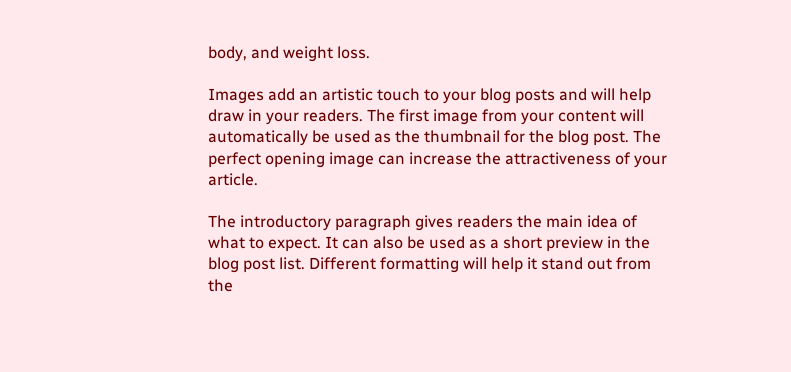body, and weight loss.

Images add an artistic touch to your blog posts and will help draw in your readers. The first image from your content will automatically be used as the thumbnail for the blog post. The perfect opening image can increase the attractiveness of your article.

The introductory paragraph gives readers the main idea of what to expect. It can also be used as a short preview in the blog post list. Different formatting will help it stand out from the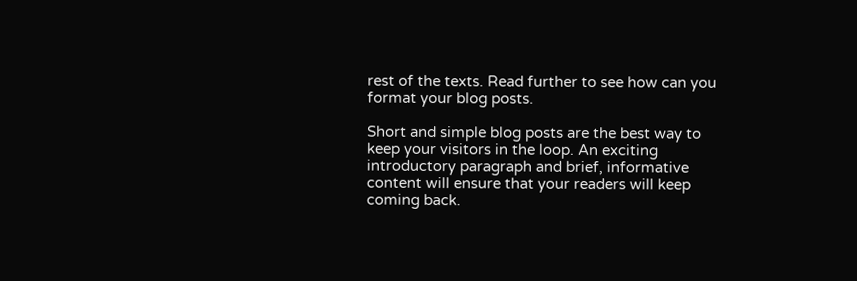rest of the texts. Read further to see how can you format your blog posts.

Short and simple blog posts are the best way to keep your visitors in the loop. An exciting introductory paragraph and brief, informative content will ensure that your readers will keep coming back.